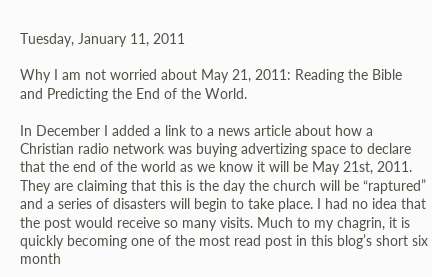Tuesday, January 11, 2011

Why I am not worried about May 21, 2011: Reading the Bible and Predicting the End of the World.

In December I added a link to a news article about how a Christian radio network was buying advertizing space to declare that the end of the world as we know it will be May 21st, 2011. They are claiming that this is the day the church will be “raptured” and a series of disasters will begin to take place. I had no idea that the post would receive so many visits. Much to my chagrin, it is quickly becoming one of the most read post in this blog’s short six month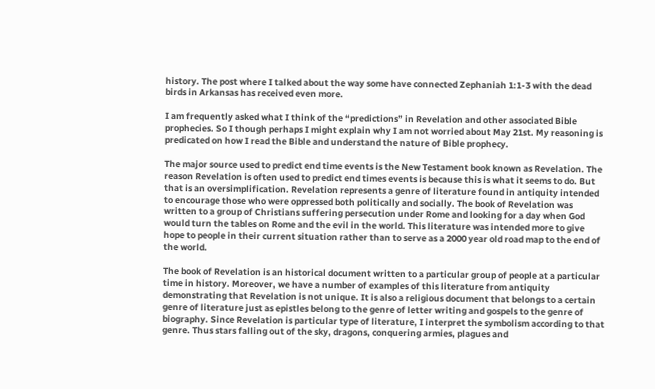history. The post where I talked about the way some have connected Zephaniah 1:1-3 with the dead birds in Arkansas has received even more.

I am frequently asked what I think of the “predictions” in Revelation and other associated Bible prophecies. So I though perhaps I might explain why I am not worried about May 21st. My reasoning is predicated on how I read the Bible and understand the nature of Bible prophecy.

The major source used to predict end time events is the New Testament book known as Revelation. The reason Revelation is often used to predict end times events is because this is what it seems to do. But that is an oversimplification. Revelation represents a genre of literature found in antiquity intended to encourage those who were oppressed both politically and socially. The book of Revelation was written to a group of Christians suffering persecution under Rome and looking for a day when God would turn the tables on Rome and the evil in the world. This literature was intended more to give hope to people in their current situation rather than to serve as a 2000 year old road map to the end of the world.

The book of Revelation is an historical document written to a particular group of people at a particular time in history. Moreover, we have a number of examples of this literature from antiquity demonstrating that Revelation is not unique. It is also a religious document that belongs to a certain genre of literature just as epistles belong to the genre of letter writing and gospels to the genre of biography. Since Revelation is particular type of literature, I interpret the symbolism according to that genre. Thus stars falling out of the sky, dragons, conquering armies, plagues and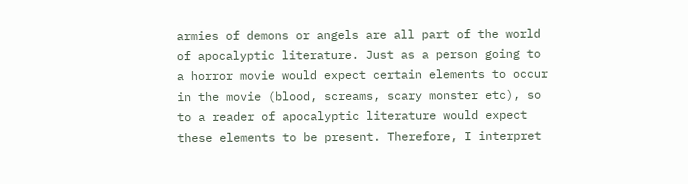armies of demons or angels are all part of the world of apocalyptic literature. Just as a person going to a horror movie would expect certain elements to occur in the movie (blood, screams, scary monster etc), so to a reader of apocalyptic literature would expect these elements to be present. Therefore, I interpret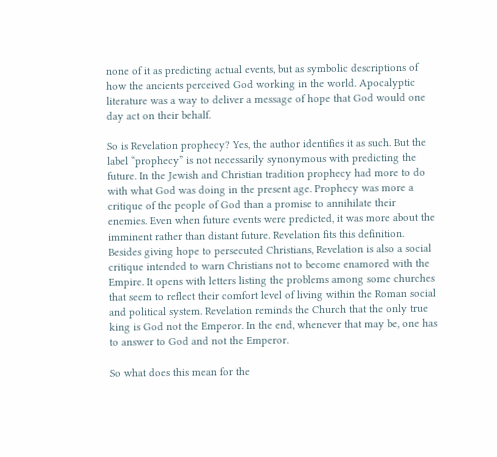none of it as predicting actual events, but as symbolic descriptions of how the ancients perceived God working in the world. Apocalyptic literature was a way to deliver a message of hope that God would one day act on their behalf.

So is Revelation prophecy? Yes, the author identifies it as such. But the label “prophecy” is not necessarily synonymous with predicting the future. In the Jewish and Christian tradition prophecy had more to do with what God was doing in the present age. Prophecy was more a critique of the people of God than a promise to annihilate their enemies. Even when future events were predicted, it was more about the imminent rather than distant future. Revelation fits this definition. Besides giving hope to persecuted Christians, Revelation is also a social critique intended to warn Christians not to become enamored with the Empire. It opens with letters listing the problems among some churches that seem to reflect their comfort level of living within the Roman social and political system. Revelation reminds the Church that the only true king is God not the Emperor. In the end, whenever that may be, one has to answer to God and not the Emperor.

So what does this mean for the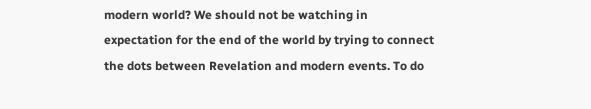modern world? We should not be watching in expectation for the end of the world by trying to connect the dots between Revelation and modern events. To do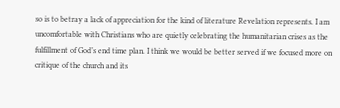so is to betray a lack of appreciation for the kind of literature Revelation represents. I am uncomfortable with Christians who are quietly celebrating the humanitarian crises as the fulfillment of God’s end time plan. I think we would be better served if we focused more on critique of the church and its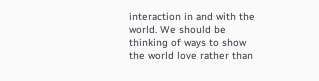interaction in and with the world. We should be thinking of ways to show the world love rather than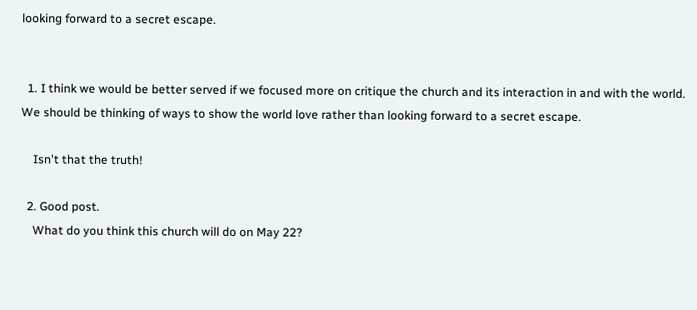looking forward to a secret escape.


  1. I think we would be better served if we focused more on critique the church and its interaction in and with the world. We should be thinking of ways to show the world love rather than looking forward to a secret escape.

    Isn't that the truth!

  2. Good post.
    What do you think this church will do on May 22?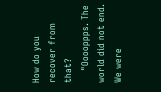How do you recover from that?
    "Ooooppps. The world did not end. We were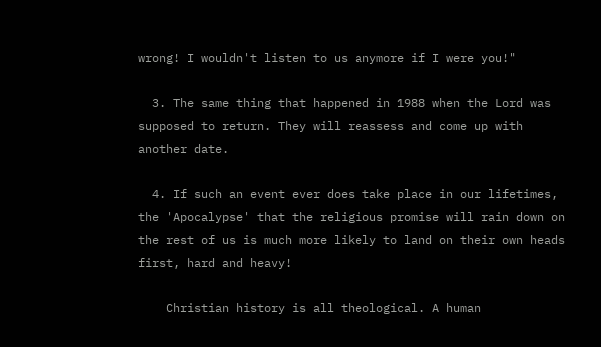wrong! I wouldn't listen to us anymore if I were you!"

  3. The same thing that happened in 1988 when the Lord was supposed to return. They will reassess and come up with another date.

  4. If such an event ever does take place in our lifetimes, the 'Apocalypse' that the religious promise will rain down on the rest of us is much more likely to land on their own heads first, hard and heavy!

    Christian history is all theological. A human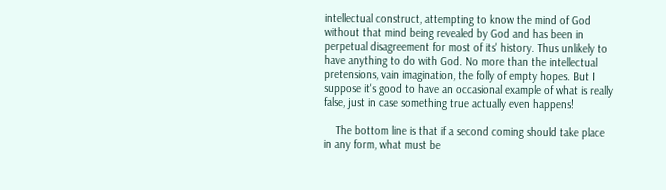intellectual construct, attempting to know the mind of God without that mind being revealed by God and has been in perpetual disagreement for most of its' history. Thus unlikely to have anything to do with God. No more than the intellectual pretensions, vain imagination, the folly of empty hopes. But I suppose it's good to have an occasional example of what is really false, just in case something true actually even happens!

    The bottom line is that if a second coming should take place in any form, what must be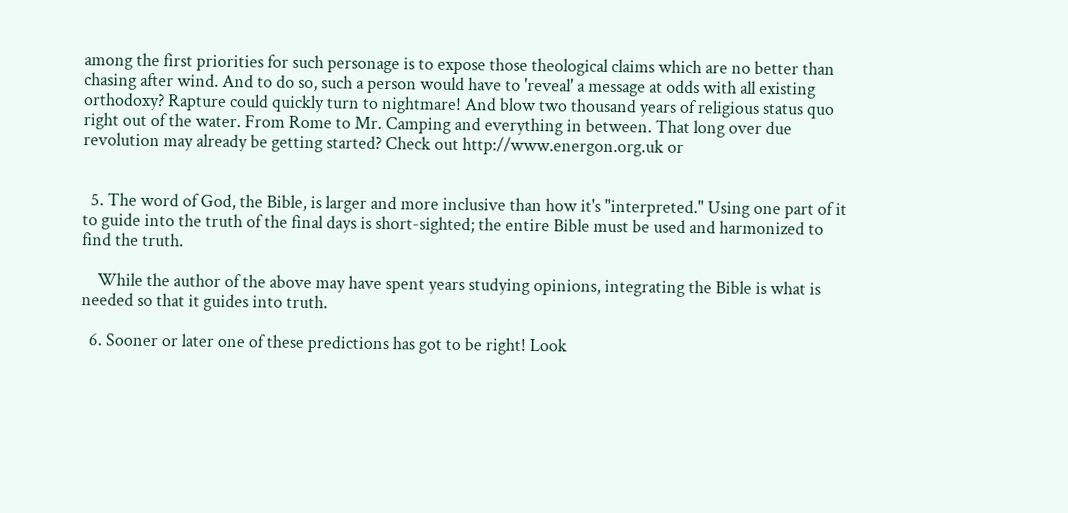among the first priorities for such personage is to expose those theological claims which are no better than chasing after wind. And to do so, such a person would have to 'reveal' a message at odds with all existing orthodoxy? Rapture could quickly turn to nightmare! And blow two thousand years of religious status quo right out of the water. From Rome to Mr. Camping and everything in between. That long over due revolution may already be getting started? Check out http://www.energon.org.uk or


  5. The word of God, the Bible, is larger and more inclusive than how it's "interpreted." Using one part of it to guide into the truth of the final days is short-sighted; the entire Bible must be used and harmonized to find the truth.

    While the author of the above may have spent years studying opinions, integrating the Bible is what is needed so that it guides into truth.

  6. Sooner or later one of these predictions has got to be right! Look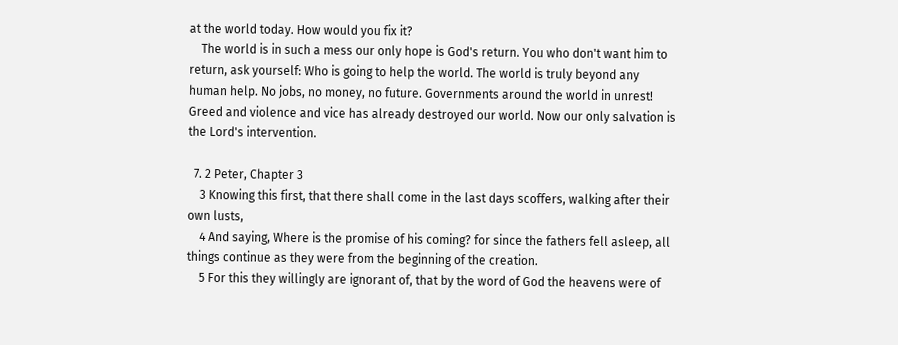at the world today. How would you fix it?
    The world is in such a mess our only hope is God's return. You who don't want him to return, ask yourself: Who is going to help the world. The world is truly beyond any human help. No jobs, no money, no future. Governments around the world in unrest! Greed and violence and vice has already destroyed our world. Now our only salvation is the Lord's intervention.

  7. 2 Peter, Chapter 3
    3 Knowing this first, that there shall come in the last days scoffers, walking after their own lusts,
    4 And saying, Where is the promise of his coming? for since the fathers fell asleep, all things continue as they were from the beginning of the creation.
    5 For this they willingly are ignorant of, that by the word of God the heavens were of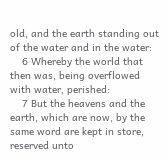old, and the earth standing out of the water and in the water:
    6 Whereby the world that then was, being overflowed with water, perished:
    7 But the heavens and the earth, which are now, by the same word are kept in store, reserved unto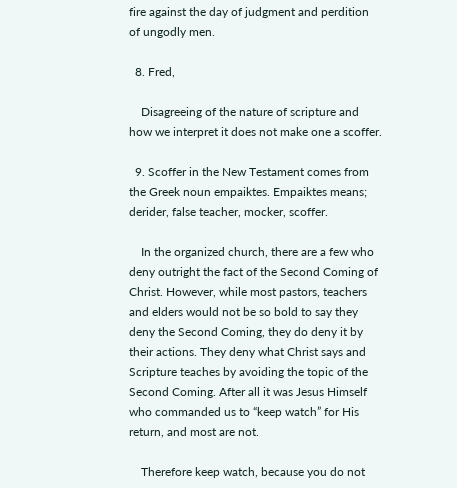fire against the day of judgment and perdition of ungodly men.

  8. Fred,

    Disagreeing of the nature of scripture and how we interpret it does not make one a scoffer.

  9. Scoffer in the New Testament comes from the Greek noun empaiktes. Empaiktes means; derider, false teacher, mocker, scoffer.

    In the organized church, there are a few who deny outright the fact of the Second Coming of Christ. However, while most pastors, teachers and elders would not be so bold to say they deny the Second Coming, they do deny it by their actions. They deny what Christ says and Scripture teaches by avoiding the topic of the Second Coming. After all it was Jesus Himself who commanded us to “keep watch” for His return, and most are not.

    Therefore keep watch, because you do not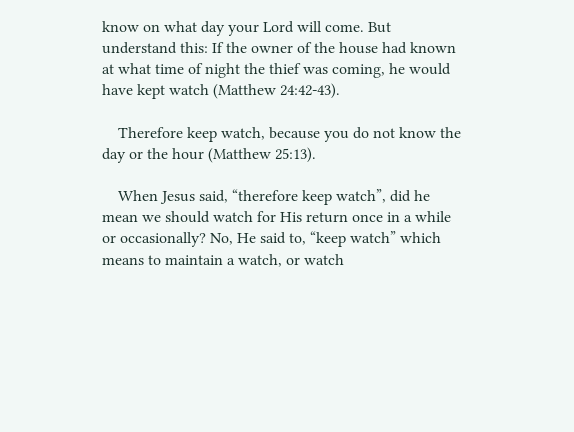know on what day your Lord will come. But understand this: If the owner of the house had known at what time of night the thief was coming, he would have kept watch (Matthew 24:42-43).

    Therefore keep watch, because you do not know the day or the hour (Matthew 25:13).

    When Jesus said, “therefore keep watch”, did he mean we should watch for His return once in a while or occasionally? No, He said to, “keep watch” which means to maintain a watch, or watch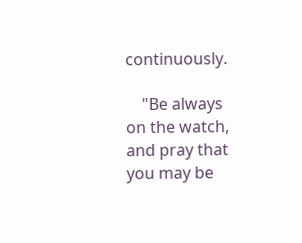continuously.

    "Be always on the watch, and pray that you may be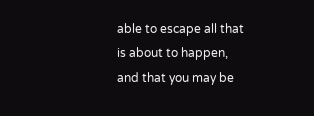able to escape all that is about to happen, and that you may be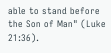able to stand before the Son of Man" (Luke 21:36).